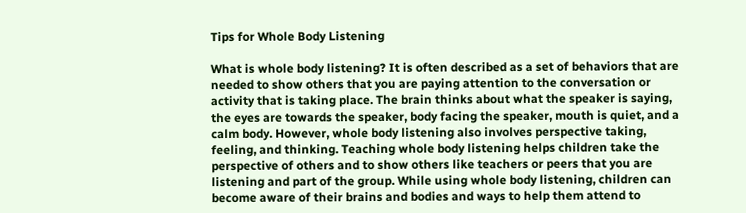Tips for Whole Body Listening

What is whole body listening? It is often described as a set of behaviors that are needed to show others that you are paying attention to the conversation or activity that is taking place. The brain thinks about what the speaker is saying, the eyes are towards the speaker, body facing the speaker, mouth is quiet, and a calm body. However, whole body listening also involves perspective taking, feeling, and thinking. Teaching whole body listening helps children take the perspective of others and to show others like teachers or peers that you are listening and part of the group. While using whole body listening, children can become aware of their brains and bodies and ways to help them attend to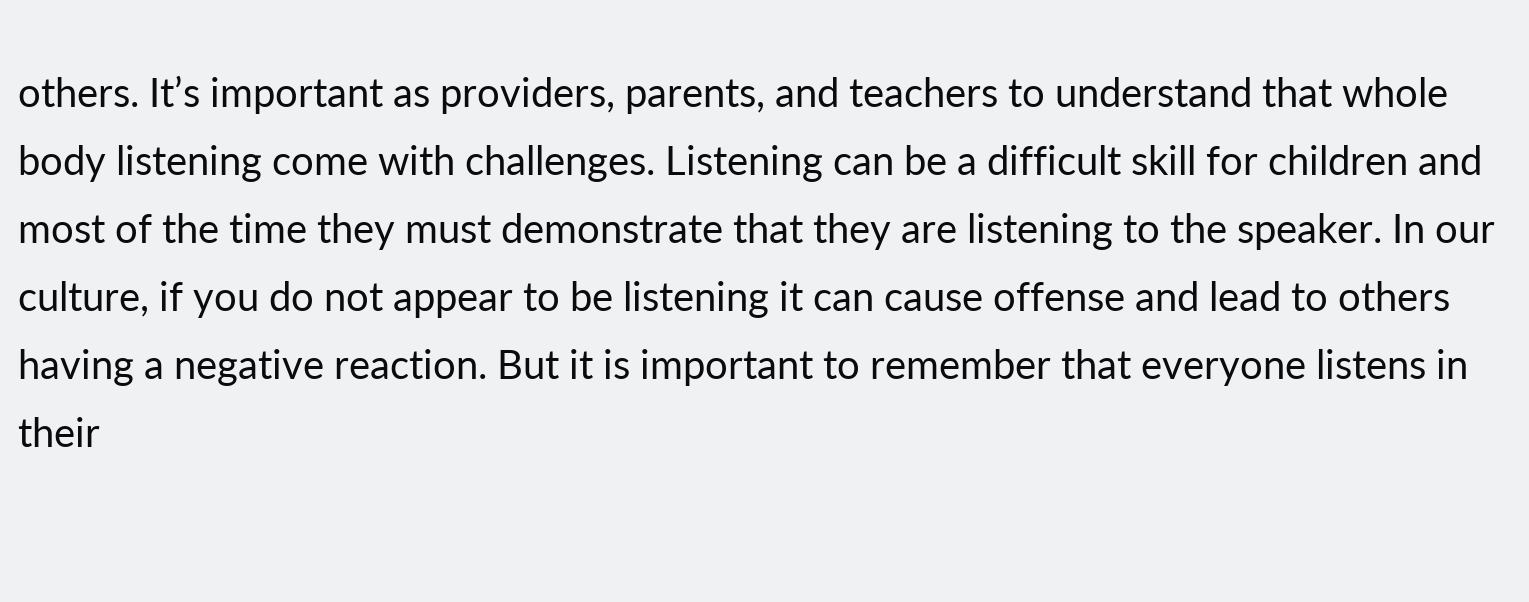others. It’s important as providers, parents, and teachers to understand that whole body listening come with challenges. Listening can be a difficult skill for children and most of the time they must demonstrate that they are listening to the speaker. In our culture, if you do not appear to be listening it can cause offense and lead to others having a negative reaction. But it is important to remember that everyone listens in their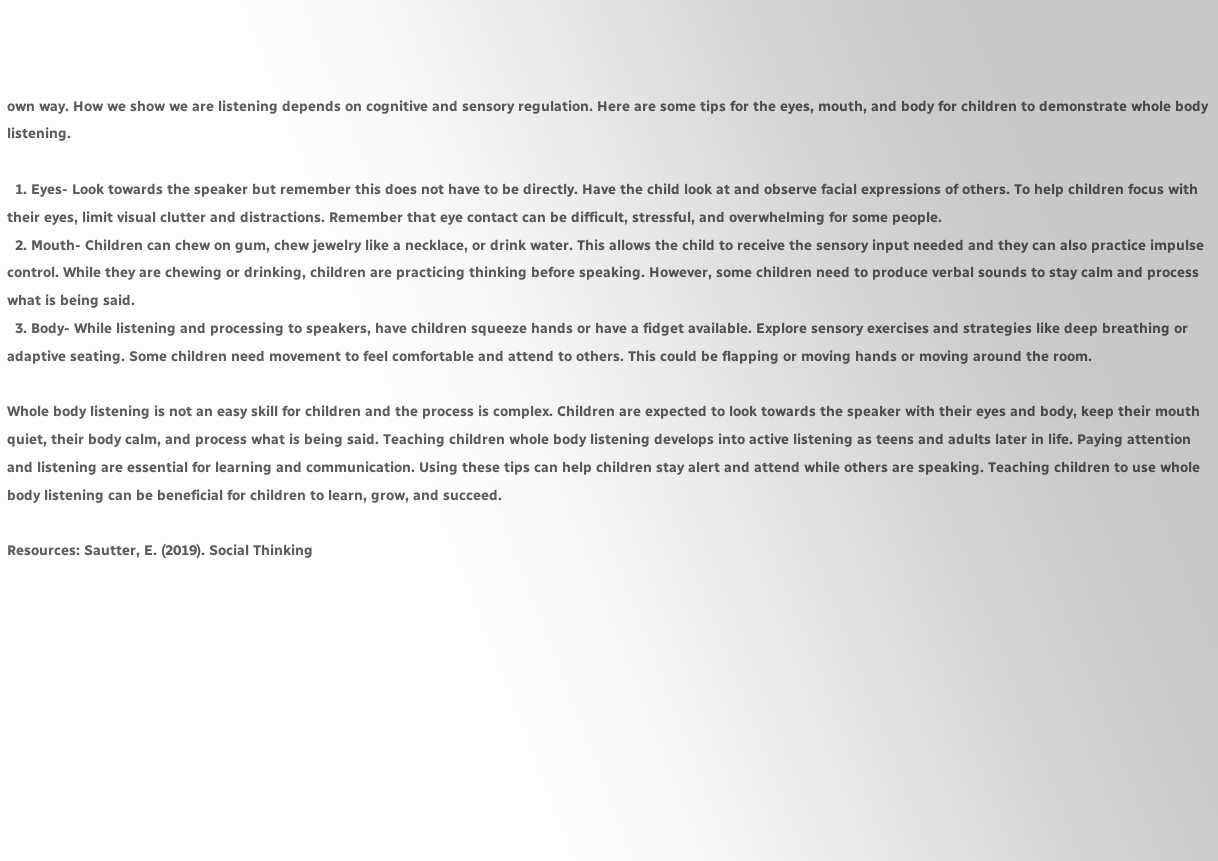own way. How we show we are listening depends on cognitive and sensory regulation. Here are some tips for the eyes, mouth, and body for children to demonstrate whole body listening.

  1. Eyes- Look towards the speaker but remember this does not have to be directly. Have the child look at and observe facial expressions of others. To help children focus with their eyes, limit visual clutter and distractions. Remember that eye contact can be difficult, stressful, and overwhelming for some people.
  2. Mouth- Children can chew on gum, chew jewelry like a necklace, or drink water. This allows the child to receive the sensory input needed and they can also practice impulse control. While they are chewing or drinking, children are practicing thinking before speaking. However, some children need to produce verbal sounds to stay calm and process what is being said.
  3. Body- While listening and processing to speakers, have children squeeze hands or have a fidget available. Explore sensory exercises and strategies like deep breathing or adaptive seating. Some children need movement to feel comfortable and attend to others. This could be flapping or moving hands or moving around the room.

Whole body listening is not an easy skill for children and the process is complex. Children are expected to look towards the speaker with their eyes and body, keep their mouth quiet, their body calm, and process what is being said. Teaching children whole body listening develops into active listening as teens and adults later in life. Paying attention and listening are essential for learning and communication. Using these tips can help children stay alert and attend while others are speaking. Teaching children to use whole body listening can be beneficial for children to learn, grow, and succeed.

Resources: Sautter, E. (2019). Social Thinking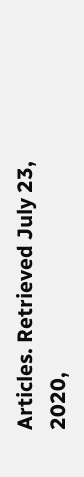Articles. Retrieved July 23, 2020,